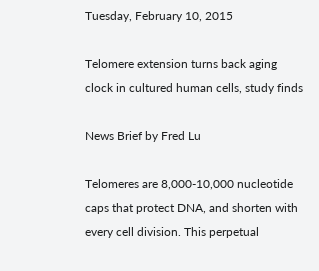Tuesday, February 10, 2015

Telomere extension turns back aging clock in cultured human cells, study finds

News Brief by Fred Lu

Telomeres are 8,000-10,000 nucleotide caps that protect DNA, and shorten with every cell division. This perpetual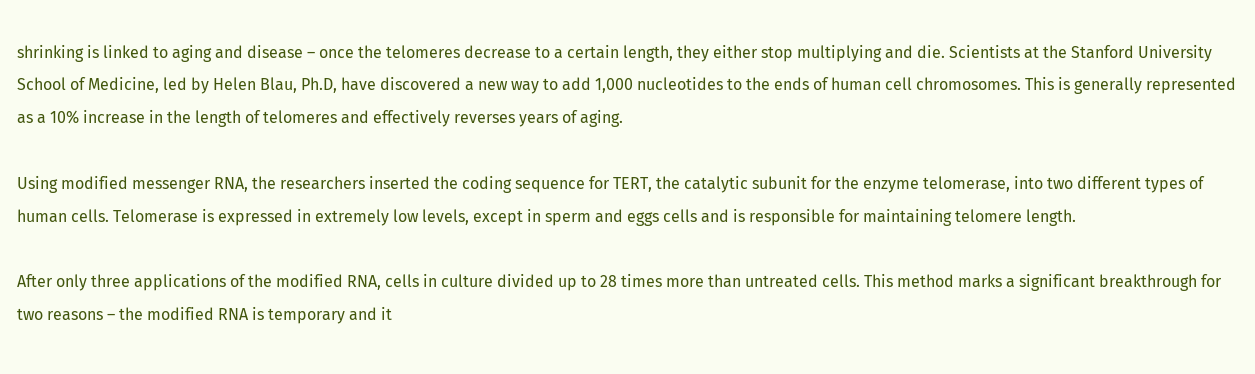shrinking is linked to aging and disease – once the telomeres decrease to a certain length, they either stop multiplying and die. Scientists at the Stanford University School of Medicine, led by Helen Blau, Ph.D, have discovered a new way to add 1,000 nucleotides to the ends of human cell chromosomes. This is generally represented as a 10% increase in the length of telomeres and effectively reverses years of aging.

Using modified messenger RNA, the researchers inserted the coding sequence for TERT, the catalytic subunit for the enzyme telomerase, into two different types of human cells. Telomerase is expressed in extremely low levels, except in sperm and eggs cells and is responsible for maintaining telomere length.

After only three applications of the modified RNA, cells in culture divided up to 28 times more than untreated cells. This method marks a significant breakthrough for two reasons – the modified RNA is temporary and it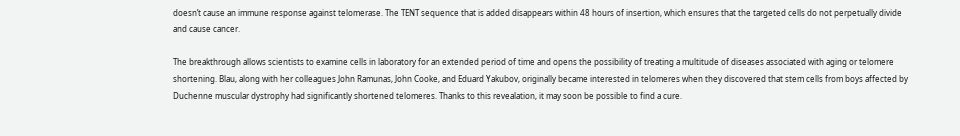doesn’t cause an immune response against telomerase. The TENT sequence that is added disappears within 48 hours of insertion, which ensures that the targeted cells do not perpetually divide and cause cancer.

The breakthrough allows scientists to examine cells in laboratory for an extended period of time and opens the possibility of treating a multitude of diseases associated with aging or telomere shortening. Blau, along with her colleagues John Ramunas, John Cooke, and Eduard Yakubov, originally became interested in telomeres when they discovered that stem cells from boys affected by Duchenne muscular dystrophy had significantly shortened telomeres. Thanks to this revealation, it may soon be possible to find a cure.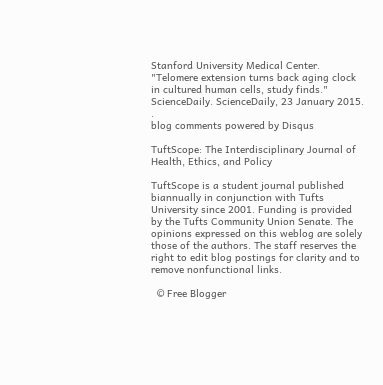Stanford University Medical Center. "Telomere extension turns back aging clock in cultured human cells, study finds." ScienceDaily. ScienceDaily, 23 January 2015. .
blog comments powered by Disqus

TuftScope: The Interdisciplinary Journal of Health, Ethics, and Policy

TuftScope is a student journal published biannually in conjunction with Tufts University since 2001. Funding is provided by the Tufts Community Union Senate. The opinions expressed on this weblog are solely those of the authors. The staff reserves the right to edit blog postings for clarity and to remove nonfunctional links.

  © Free Blogger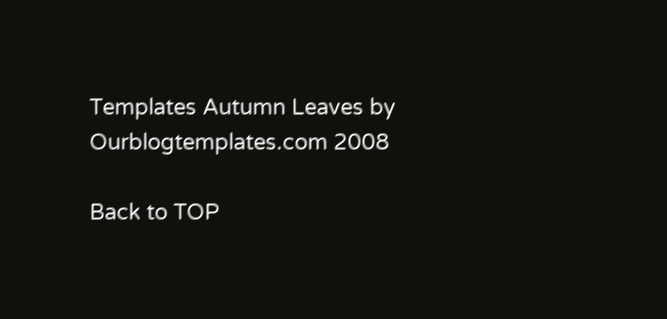Templates Autumn Leaves by Ourblogtemplates.com 2008

Back to TOP